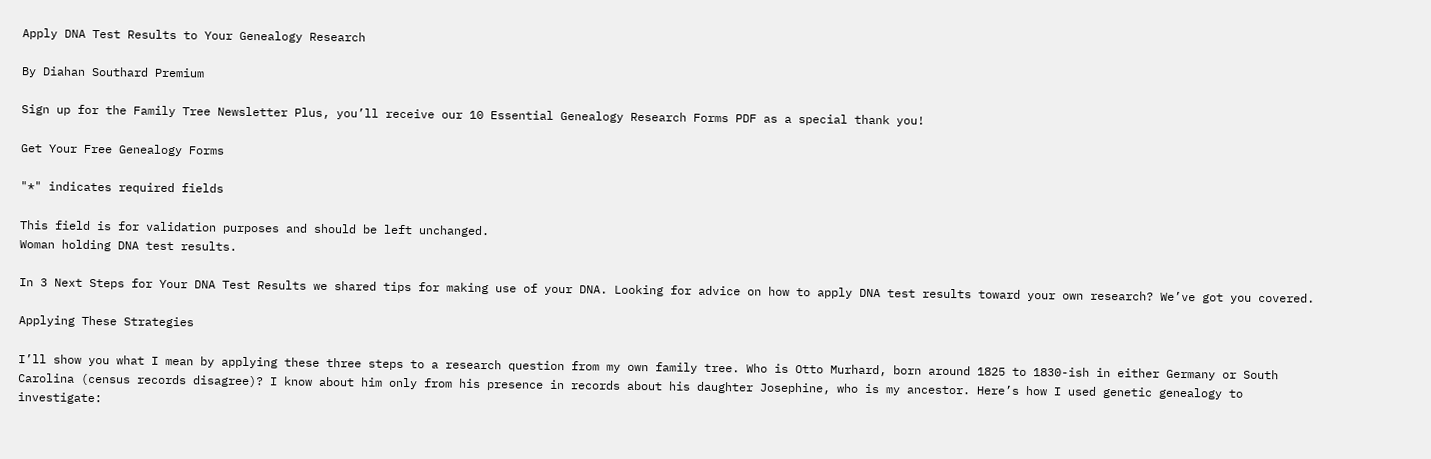Apply DNA Test Results to Your Genealogy Research

By Diahan Southard Premium

Sign up for the Family Tree Newsletter Plus, you’ll receive our 10 Essential Genealogy Research Forms PDF as a special thank you!

Get Your Free Genealogy Forms

"*" indicates required fields

This field is for validation purposes and should be left unchanged.
Woman holding DNA test results.

In 3 Next Steps for Your DNA Test Results we shared tips for making use of your DNA. Looking for advice on how to apply DNA test results toward your own research? We’ve got you covered.

Applying These Strategies

I’ll show you what I mean by applying these three steps to a research question from my own family tree. Who is Otto Murhard, born around 1825 to 1830-ish in either Germany or South Carolina (census records disagree)? I know about him only from his presence in records about his daughter Josephine, who is my ancestor. Here’s how I used genetic genealogy to investigate: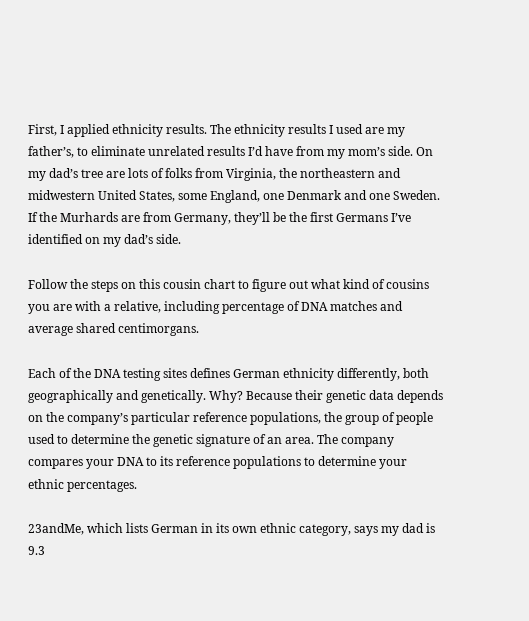First, I applied ethnicity results. The ethnicity results I used are my father’s, to eliminate unrelated results I’d have from my mom’s side. On my dad’s tree are lots of folks from Virginia, the northeastern and midwestern United States, some England, one Denmark and one Sweden. If the Murhards are from Germany, they’ll be the first Germans I’ve identified on my dad’s side.

Follow the steps on this cousin chart to figure out what kind of cousins you are with a relative, including percentage of DNA matches and average shared centimorgans.

Each of the DNA testing sites defines German ethnicity differently, both geographically and genetically. Why? Because their genetic data depends on the company’s particular reference populations, the group of people used to determine the genetic signature of an area. The company compares your DNA to its reference populations to determine your ethnic percentages.

23andMe, which lists German in its own ethnic category, says my dad is 9.3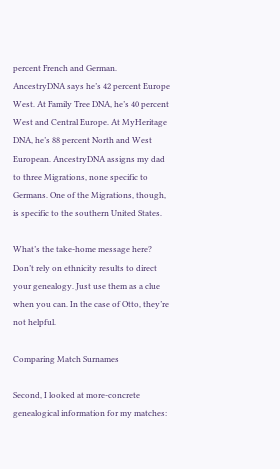percent French and German. AncestryDNA says he’s 42 percent Europe West. At Family Tree DNA, he’s 40 percent West and Central Europe. At MyHeritage DNA, he’s 88 percent North and West European. AncestryDNA assigns my dad to three Migrations, none specific to Germans. One of the Migrations, though, is specific to the southern United States.

What’s the take-home message here? Don’t rely on ethnicity results to direct your genealogy. Just use them as a clue when you can. In the case of Otto, they’re not helpful.

Comparing Match Surnames

Second, I looked at more-concrete genealogical information for my matches: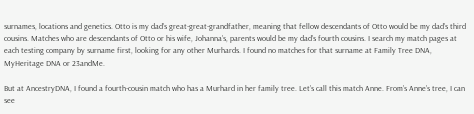surnames, locations and genetics. Otto is my dad’s great-great-grandfather, meaning that fellow descendants of Otto would be my dad’s third cousins. Matches who are descendants of Otto or his wife, Johanna’s, parents would be my dad’s fourth cousins. I search my match pages at each testing company by surname first, looking for any other Murhards. I found no matches for that surname at Family Tree DNA, MyHeritage DNA or 23andMe.

But at AncestryDNA, I found a fourth-cousin match who has a Murhard in her family tree. Let’s call this match Anne. From’s Anne’s tree, I can see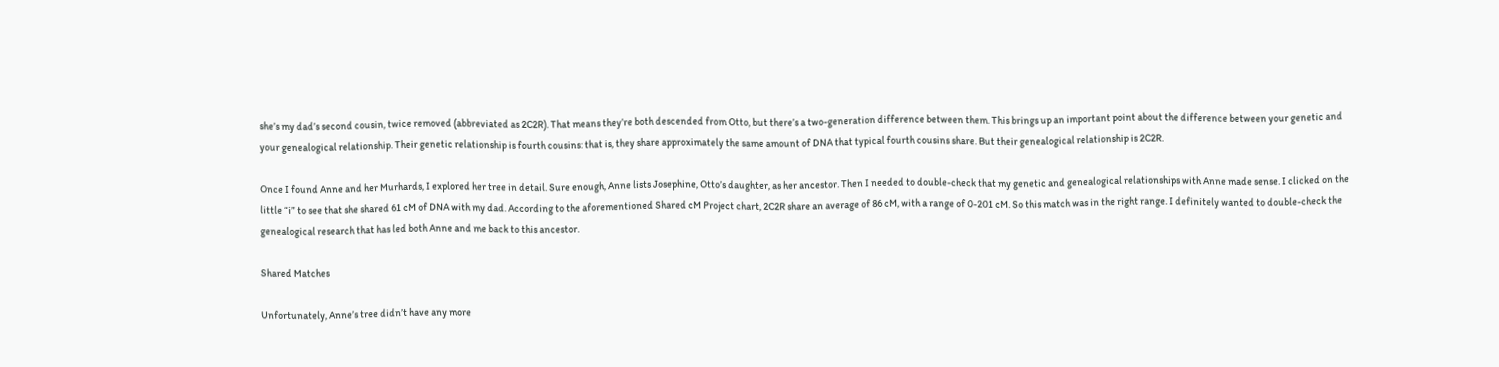she’s my dad’s second cousin, twice removed (abbreviated as 2C2R). That means they’re both descended from Otto, but there’s a two-generation difference between them. This brings up an important point about the difference between your genetic and your genealogical relationship. Their genetic relationship is fourth cousins: that is, they share approximately the same amount of DNA that typical fourth cousins share. But their genealogical relationship is 2C2R.

Once I found Anne and her Murhards, I explored her tree in detail. Sure enough, Anne lists Josephine, Otto’s daughter, as her ancestor. Then I needed to double-check that my genetic and genealogical relationships with Anne made sense. I clicked on the little “i” to see that she shared 61 cM of DNA with my dad. According to the aforementioned Shared cM Project chart, 2C2R share an average of 86 cM, with a range of 0-201 cM. So this match was in the right range. I definitely wanted to double-check the genealogical research that has led both Anne and me back to this ancestor.

Shared Matches

Unfortunately, Anne’s tree didn’t have any more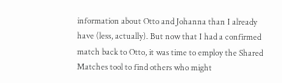information about Otto and Johanna than I already have (less, actually). But now that I had a confirmed match back to Otto, it was time to employ the Shared Matches tool to find others who might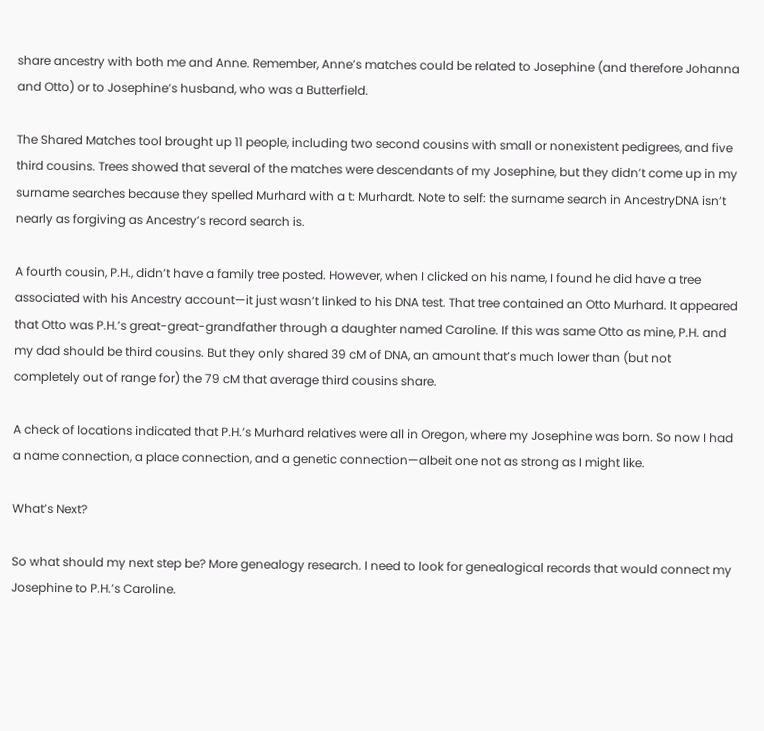share ancestry with both me and Anne. Remember, Anne’s matches could be related to Josephine (and therefore Johanna and Otto) or to Josephine’s husband, who was a Butterfield.

The Shared Matches tool brought up 11 people, including two second cousins with small or nonexistent pedigrees, and five third cousins. Trees showed that several of the matches were descendants of my Josephine, but they didn’t come up in my surname searches because they spelled Murhard with a t: Murhardt. Note to self: the surname search in AncestryDNA isn’t nearly as forgiving as Ancestry’s record search is.

A fourth cousin, P.H., didn’t have a family tree posted. However, when I clicked on his name, I found he did have a tree associated with his Ancestry account—it just wasn’t linked to his DNA test. That tree contained an Otto Murhard. It appeared that Otto was P.H.’s great-great-grandfather through a daughter named Caroline. If this was same Otto as mine, P.H. and my dad should be third cousins. But they only shared 39 cM of DNA, an amount that’s much lower than (but not completely out of range for) the 79 cM that average third cousins share.

A check of locations indicated that P.H.’s Murhard relatives were all in Oregon, where my Josephine was born. So now I had a name connection, a place connection, and a genetic connection—albeit one not as strong as I might like.

What’s Next?

So what should my next step be? More genealogy research. I need to look for genealogical records that would connect my Josephine to P.H.’s Caroline.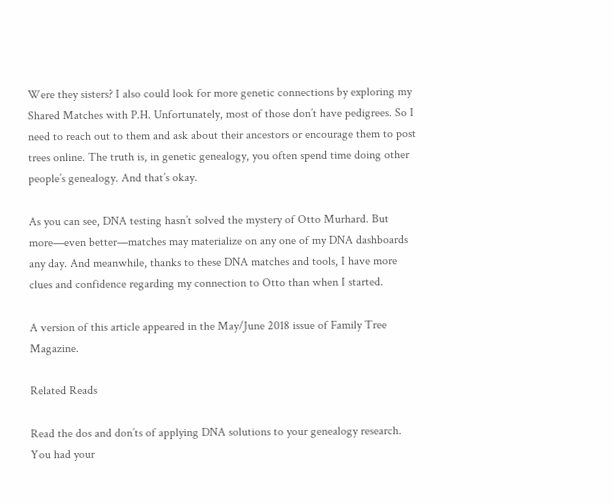Were they sisters? I also could look for more genetic connections by exploring my Shared Matches with P.H. Unfortunately, most of those don’t have pedigrees. So I need to reach out to them and ask about their ancestors or encourage them to post trees online. The truth is, in genetic genealogy, you often spend time doing other people’s genealogy. And that’s okay.

As you can see, DNA testing hasn’t solved the mystery of Otto Murhard. But more—even better—matches may materialize on any one of my DNA dashboards any day. And meanwhile, thanks to these DNA matches and tools, I have more clues and confidence regarding my connection to Otto than when I started.

A version of this article appeared in the May/June 2018 issue of Family Tree Magazine.

Related Reads

Read the dos and don’ts of applying DNA solutions to your genealogy research.
You had your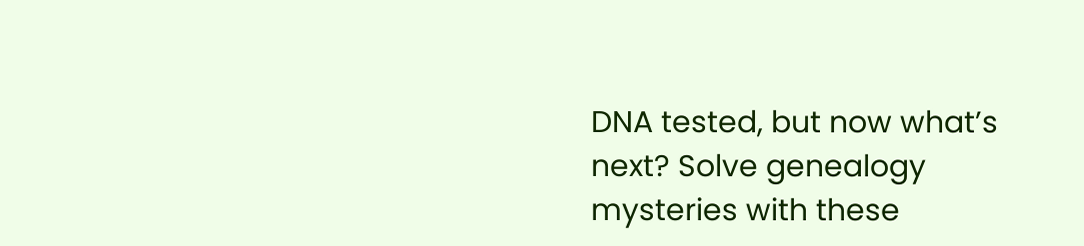DNA tested, but now what’s next? Solve genealogy mysteries with these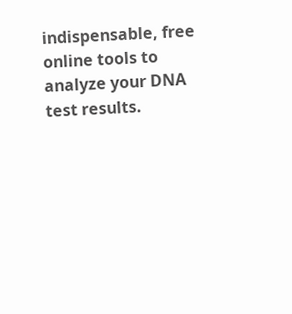indispensable, free online tools to analyze your DNA test results.